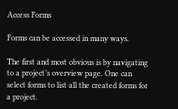Access Forms

Forms can be accessed in many ways.

The first and most obvious is by navigating to a project’s overview page. One can select forms to list all the created forms for a project.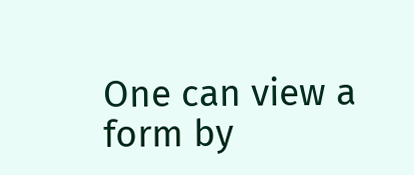One can view a form by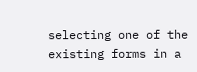selecting one of the existing forms in a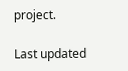project.

Last updated